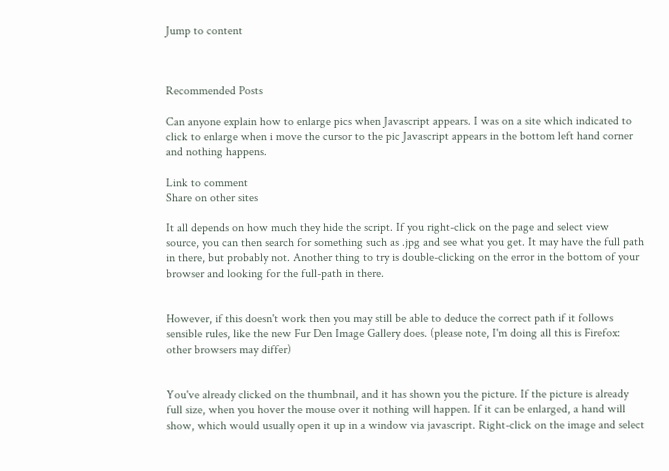Jump to content



Recommended Posts

Can anyone explain how to enlarge pics when Javascript appears. I was on a site which indicated to click to enlarge when i move the cursor to the pic Javascript appears in the bottom left hand corner and nothing happens.

Link to comment
Share on other sites

It all depends on how much they hide the script. If you right-click on the page and select view source, you can then search for something such as .jpg and see what you get. It may have the full path in there, but probably not. Another thing to try is double-clicking on the error in the bottom of your browser and looking for the full-path in there.


However, if this doesn't work then you may still be able to deduce the correct path if it follows sensible rules, like the new Fur Den Image Gallery does. (please note, I'm doing all this is Firefox: other browsers may differ)


You've already clicked on the thumbnail, and it has shown you the picture. If the picture is already full size, when you hover the mouse over it nothing will happen. If it can be enlarged, a hand will show, which would usually open it up in a window via javascript. Right-click on the image and select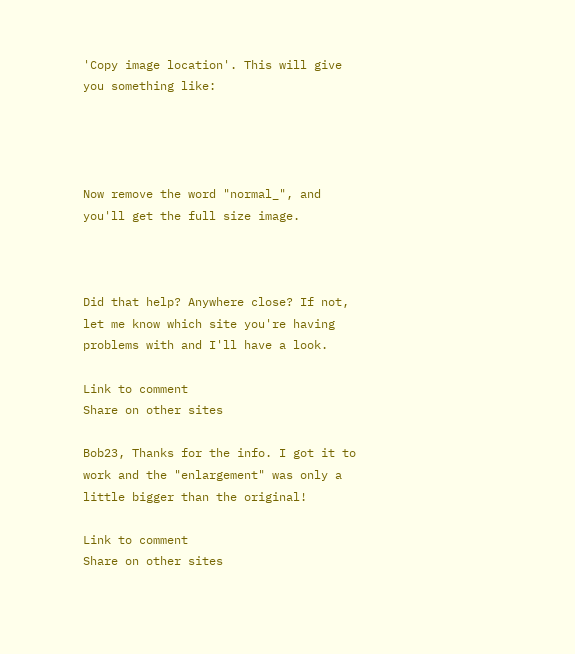'Copy image location'. This will give you something like:




Now remove the word "normal_", and you'll get the full size image.



Did that help? Anywhere close? If not, let me know which site you're having problems with and I'll have a look.

Link to comment
Share on other sites

Bob23, Thanks for the info. I got it to work and the "enlargement" was only a little bigger than the original!

Link to comment
Share on other sites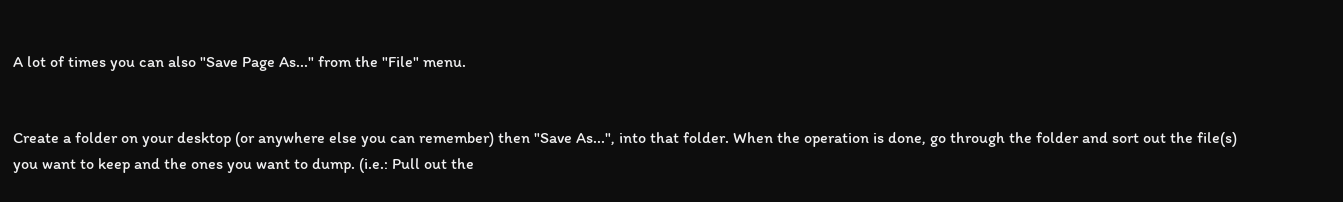A lot of times you can also "Save Page As..." from the "File" menu.


Create a folder on your desktop (or anywhere else you can remember) then "Save As...", into that folder. When the operation is done, go through the folder and sort out the file(s) you want to keep and the ones you want to dump. (i.e.: Pull out the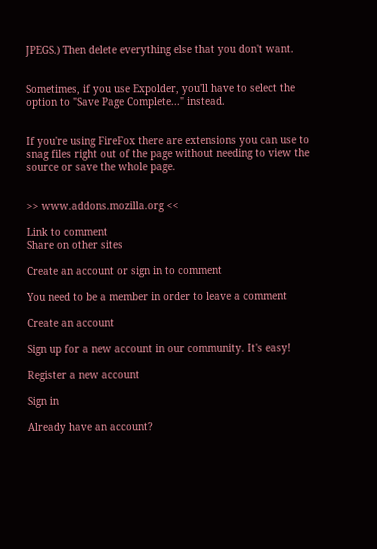JPEGS.) Then delete everything else that you don't want.


Sometimes, if you use Expolder, you'll have to select the option to "Save Page Complete..." instead.


If you're using FireFox there are extensions you can use to snag files right out of the page without needing to view the source or save the whole page.


>> www.addons.mozilla.org <<

Link to comment
Share on other sites

Create an account or sign in to comment

You need to be a member in order to leave a comment

Create an account

Sign up for a new account in our community. It's easy!

Register a new account

Sign in

Already have an account?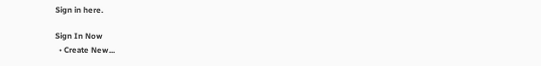Sign in here.

Sign In Now
  • Create New...